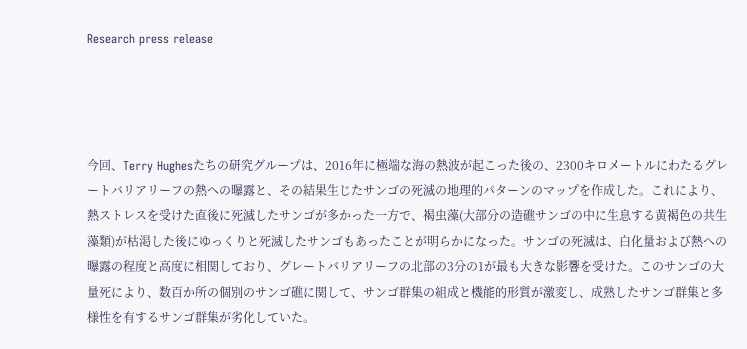Research press release




今回、Terry Hughesたちの研究グループは、2016年に極端な海の熱波が起こった後の、2300キロメートルにわたるグレートバリアリーフの熱への曝露と、その結果生じたサンゴの死滅の地理的パターンのマップを作成した。これにより、熱ストレスを受けた直後に死滅したサンゴが多かった一方で、褐虫藻(大部分の造礁サンゴの中に生息する黄褐色の共生藻類)が枯渇した後にゆっくりと死滅したサンゴもあったことが明らかになった。サンゴの死滅は、白化量および熱への曝露の程度と高度に相関しており、グレートバリアリーフの北部の3分の1が最も大きな影響を受けた。このサンゴの大量死により、数百か所の個別のサンゴ礁に関して、サンゴ群集の組成と機能的形質が激変し、成熟したサンゴ群集と多様性を有するサンゴ群集が劣化していた。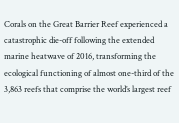Corals on the Great Barrier Reef experienced a catastrophic die-off following the extended marine heatwave of 2016, transforming the ecological functioning of almost one-third of the 3,863 reefs that comprise the world’s largest reef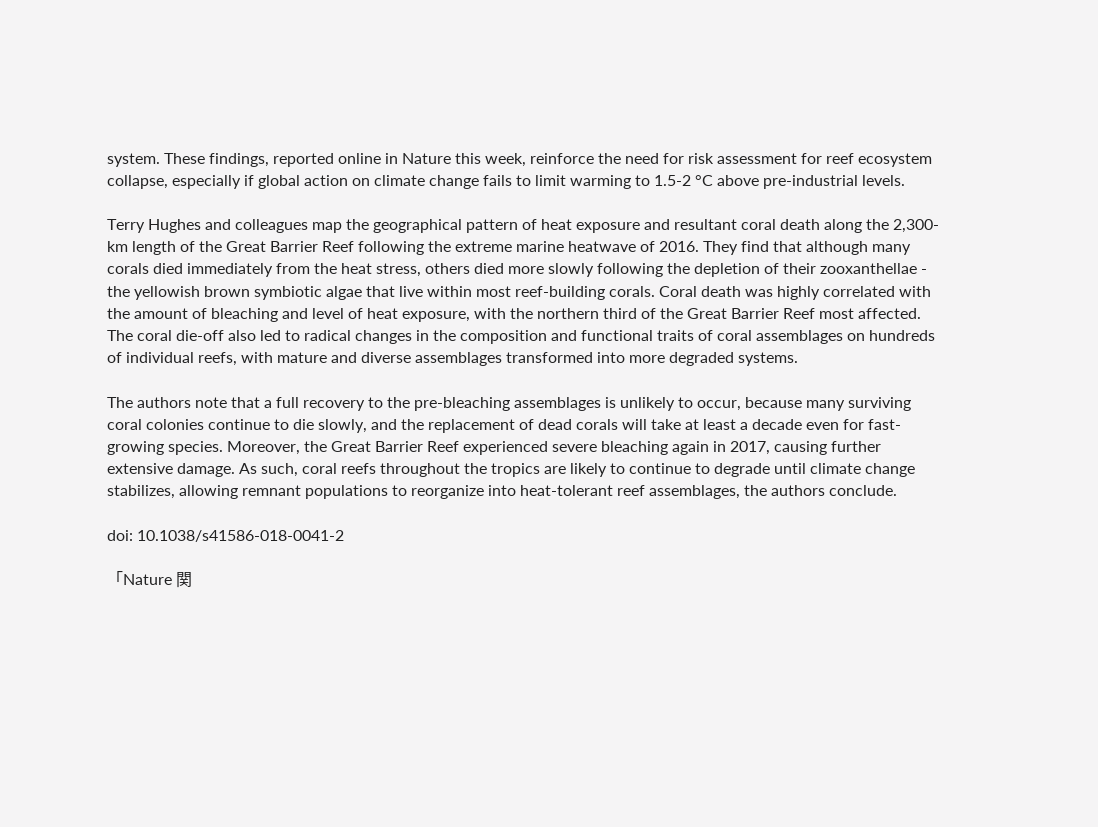system. These findings, reported online in Nature this week, reinforce the need for risk assessment for reef ecosystem collapse, especially if global action on climate change fails to limit warming to 1.5-2 °C above pre-industrial levels.

Terry Hughes and colleagues map the geographical pattern of heat exposure and resultant coral death along the 2,300-km length of the Great Barrier Reef following the extreme marine heatwave of 2016. They find that although many corals died immediately from the heat stress, others died more slowly following the depletion of their zooxanthellae - the yellowish brown symbiotic algae that live within most reef-building corals. Coral death was highly correlated with the amount of bleaching and level of heat exposure, with the northern third of the Great Barrier Reef most affected. The coral die-off also led to radical changes in the composition and functional traits of coral assemblages on hundreds of individual reefs, with mature and diverse assemblages transformed into more degraded systems.

The authors note that a full recovery to the pre-bleaching assemblages is unlikely to occur, because many surviving coral colonies continue to die slowly, and the replacement of dead corals will take at least a decade even for fast-growing species. Moreover, the Great Barrier Reef experienced severe bleaching again in 2017, causing further extensive damage. As such, coral reefs throughout the tropics are likely to continue to degrade until climate change stabilizes, allowing remnant populations to reorganize into heat-tolerant reef assemblages, the authors conclude.

doi: 10.1038/s41586-018-0041-2

「Nature 関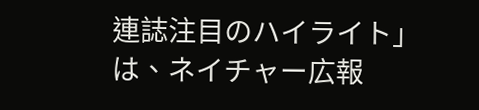連誌注目のハイライト」は、ネイチャー広報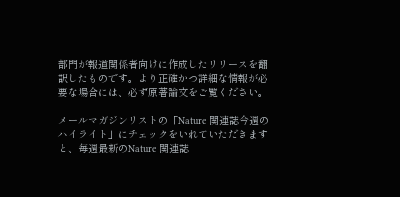部門が報道関係者向けに作成したリリースを翻訳したものです。より正確かつ詳細な情報が必要な場合には、必ず原著論文をご覧ください。

メールマガジンリストの「Nature 関連誌今週のハイライト」にチェックをいれていただきますと、毎週最新のNature 関連誌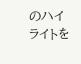のハイライトを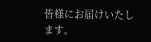皆様にお届けいたします。